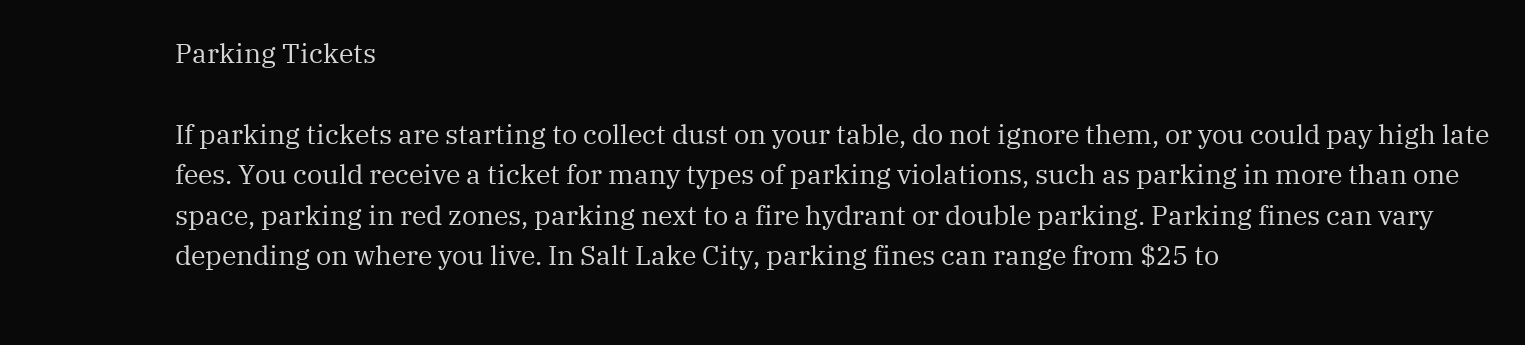Parking Tickets

If parking tickets are starting to collect dust on your table, do not ignore them, or you could pay high late fees. You could receive a ticket for many types of parking violations, such as parking in more than one space, parking in red zones, parking next to a fire hydrant or double parking. Parking fines can vary depending on where you live. In Salt Lake City, parking fines can range from $25 to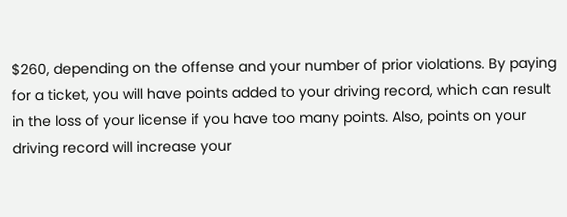$260, depending on the offense and your number of prior violations. By paying for a ticket, you will have points added to your driving record, which can result in the loss of your license if you have too many points. Also, points on your driving record will increase your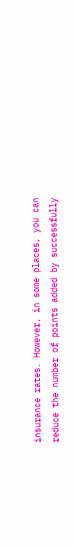insurance rates. However, in some places, you can reduce the number of points added by successfully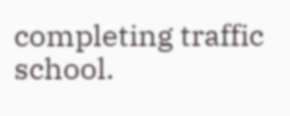completing traffic school.